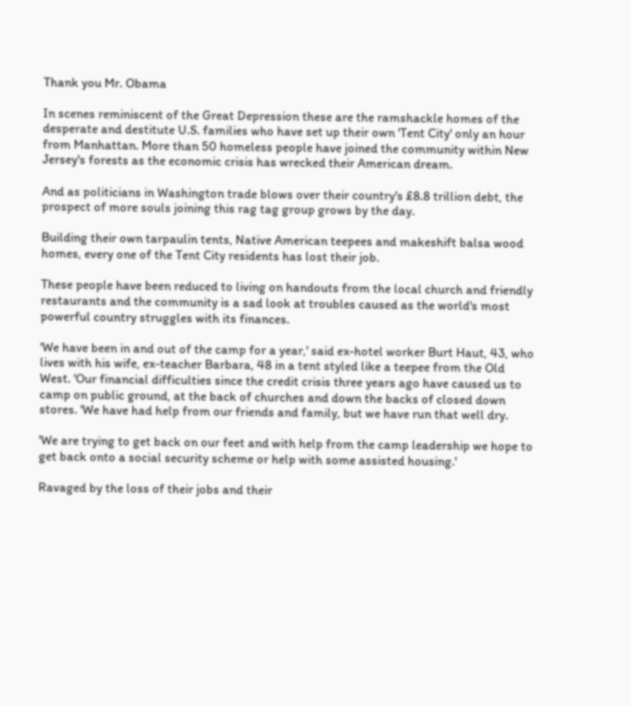Thank you Mr. Obama

In scenes reminiscent of the Great Depression these are the ramshackle homes of the desperate and destitute U.S. families who have set up their own 'Tent City' only an hour from Manhattan. More than 50 homeless people have joined the community within New Jersey's forests as the economic crisis has wrecked their American dream.

And as politicians in Washington trade blows over their country's £8.8 trillion debt, the prospect of more souls joining this rag tag group grows by the day.

Building their own tarpaulin tents, Native American teepees and makeshift balsa wood homes, every one of the Tent City residents has lost their job.

These people have been reduced to living on handouts from the local church and friendly restaurants and the community is a sad look at troubles caused as the world's most powerful country struggles with its finances.

'We have been in and out of the camp for a year,' said ex-hotel worker Burt Haut, 43, who lives with his wife, ex-teacher Barbara, 48 in a tent styled like a teepee from the Old West. 'Our financial difficulties since the credit crisis three years ago have caused us to camp on public ground, at the back of churches and down the backs of closed down stores. 'We have had help from our friends and family, but we have run that well dry.

'We are trying to get back on our feet and with help from the camp leadership we hope to get back onto a social security scheme or help with some assisted housing.'

Ravaged by the loss of their jobs and their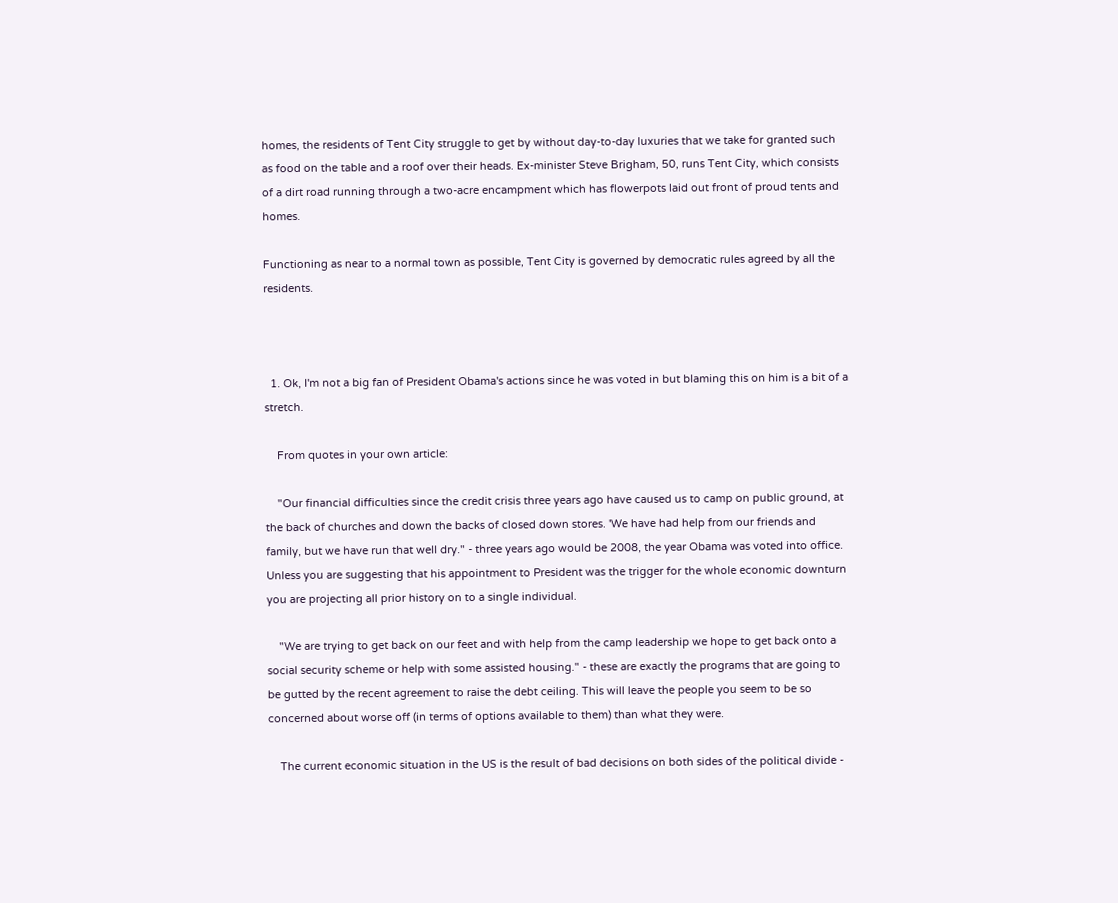homes, the residents of Tent City struggle to get by without day-to-day luxuries that we take for granted such as food on the table and a roof over their heads. Ex-minister Steve Brigham, 50, runs Tent City, which consists of a dirt road running through a two-acre encampment which has flowerpots laid out front of proud tents and homes.

Functioning as near to a normal town as possible, Tent City is governed by democratic rules agreed by all the residents.



  1. Ok, I'm not a big fan of President Obama's actions since he was voted in but blaming this on him is a bit of a stretch.

    From quotes in your own article:

    "Our financial difficulties since the credit crisis three years ago have caused us to camp on public ground, at the back of churches and down the backs of closed down stores. 'We have had help from our friends and family, but we have run that well dry." - three years ago would be 2008, the year Obama was voted into office. Unless you are suggesting that his appointment to President was the trigger for the whole economic downturn you are projecting all prior history on to a single individual.

    "We are trying to get back on our feet and with help from the camp leadership we hope to get back onto a social security scheme or help with some assisted housing." - these are exactly the programs that are going to be gutted by the recent agreement to raise the debt ceiling. This will leave the people you seem to be so concerned about worse off (in terms of options available to them) than what they were.

    The current economic situation in the US is the result of bad decisions on both sides of the political divide -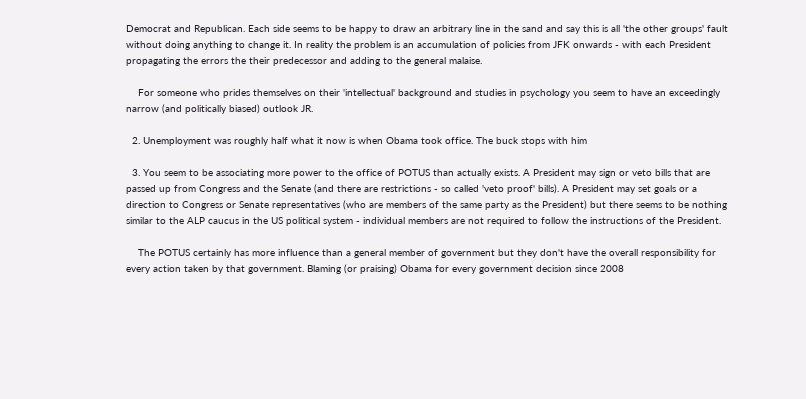Democrat and Republican. Each side seems to be happy to draw an arbitrary line in the sand and say this is all 'the other groups' fault without doing anything to change it. In reality the problem is an accumulation of policies from JFK onwards - with each President propagating the errors the their predecessor and adding to the general malaise.

    For someone who prides themselves on their 'intellectual' background and studies in psychology you seem to have an exceedingly narrow (and politically biased) outlook JR.

  2. Unemployment was roughly half what it now is when Obama took office. The buck stops with him

  3. You seem to be associating more power to the office of POTUS than actually exists. A President may sign or veto bills that are passed up from Congress and the Senate (and there are restrictions - so called 'veto proof' bills). A President may set goals or a direction to Congress or Senate representatives (who are members of the same party as the President) but there seems to be nothing similar to the ALP caucus in the US political system - individual members are not required to follow the instructions of the President.

    The POTUS certainly has more influence than a general member of government but they don't have the overall responsibility for every action taken by that government. Blaming (or praising) Obama for every government decision since 2008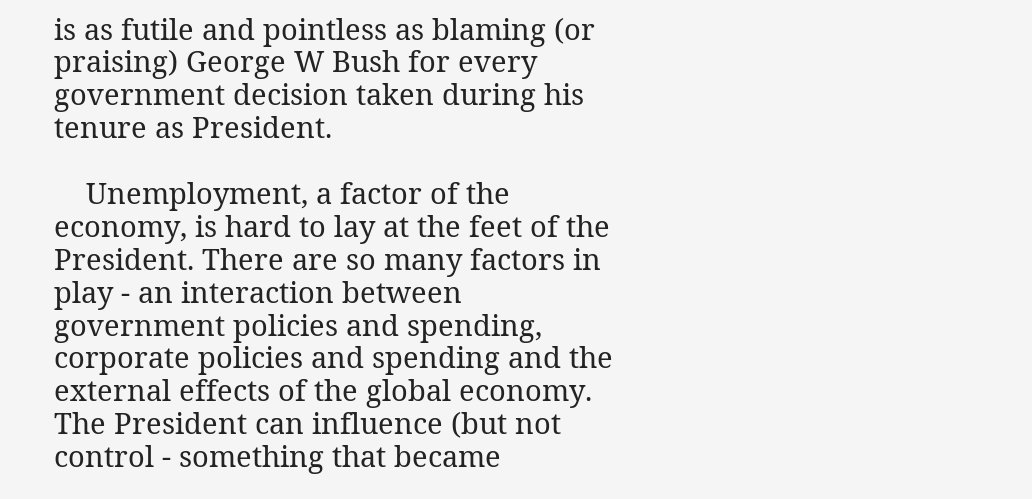is as futile and pointless as blaming (or praising) George W Bush for every government decision taken during his tenure as President.

    Unemployment, a factor of the economy, is hard to lay at the feet of the President. There are so many factors in play - an interaction between government policies and spending, corporate policies and spending and the external effects of the global economy. The President can influence (but not control - something that became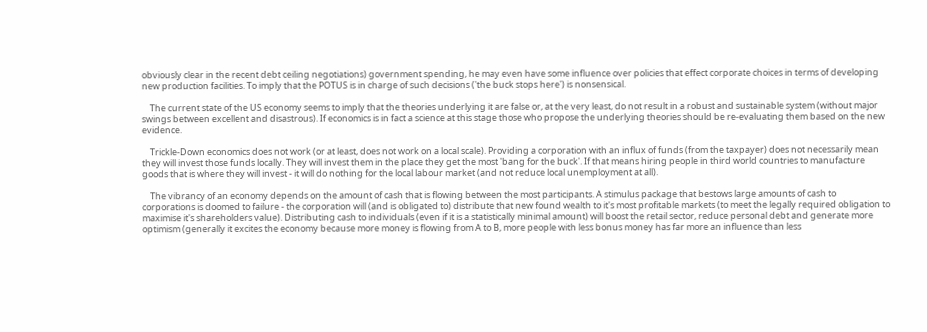obviously clear in the recent debt ceiling negotiations) government spending, he may even have some influence over policies that effect corporate choices in terms of developing new production facilities. To imply that the POTUS is in charge of such decisions ('the buck stops here') is nonsensical.

    The current state of the US economy seems to imply that the theories underlying it are false or, at the very least, do not result in a robust and sustainable system (without major swings between excellent and disastrous). If economics is in fact a science at this stage those who propose the underlying theories should be re-evaluating them based on the new evidence.

    Trickle-Down economics does not work (or at least, does not work on a local scale). Providing a corporation with an influx of funds (from the taxpayer) does not necessarily mean they will invest those funds locally. They will invest them in the place they get the most 'bang for the buck'. If that means hiring people in third world countries to manufacture goods that is where they will invest - it will do nothing for the local labour market (and not reduce local unemployment at all).

    The vibrancy of an economy depends on the amount of cash that is flowing between the most participants. A stimulus package that bestows large amounts of cash to corporations is doomed to failure - the corporation will (and is obligated to) distribute that new found wealth to it's most profitable markets (to meet the legally required obligation to maximise it's shareholders value). Distributing cash to individuals (even if it is a statistically minimal amount) will boost the retail sector, reduce personal debt and generate more optimism (generally it excites the economy because more money is flowing from A to B, more people with less bonus money has far more an influence than less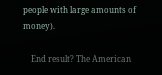people with large amounts of money).

    End result? The American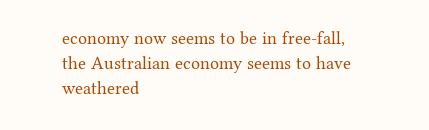economy now seems to be in free-fall, the Australian economy seems to have weathered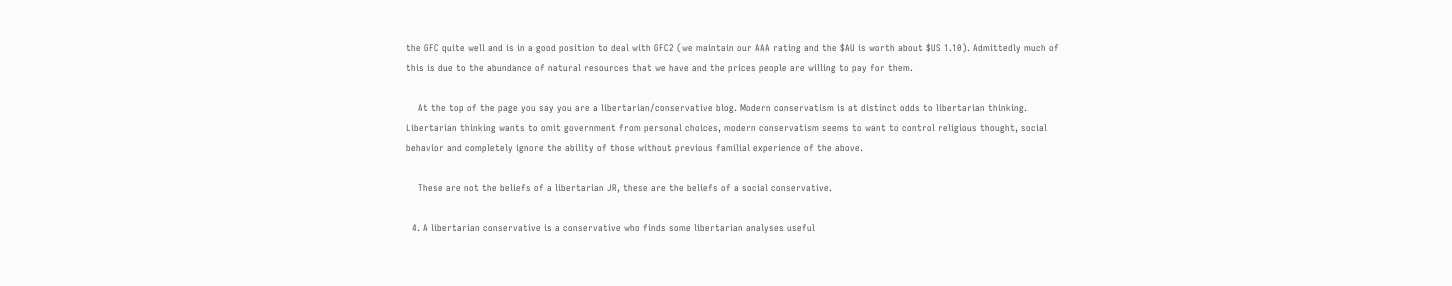the GFC quite well and is in a good position to deal with GFC2 (we maintain our AAA rating and the $AU is worth about $US 1.10). Admittedly much of this is due to the abundance of natural resources that we have and the prices people are willing to pay for them.

    At the top of the page you say you are a libertarian/conservative blog. Modern conservatism is at distinct odds to libertarian thinking. Libertarian thinking wants to omit government from personal choices, modern conservatism seems to want to control religious thought, social behavior and completely ignore the ability of those without previous familial experience of the above.

    These are not the beliefs of a libertarian JR, these are the beliefs of a social conservative.

  4. A libertarian conservative is a conservative who finds some libertarian analyses useful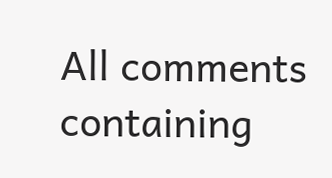All comments containing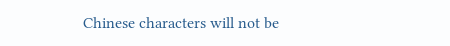Chinese characters will not be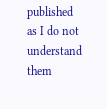published as I do not understand them